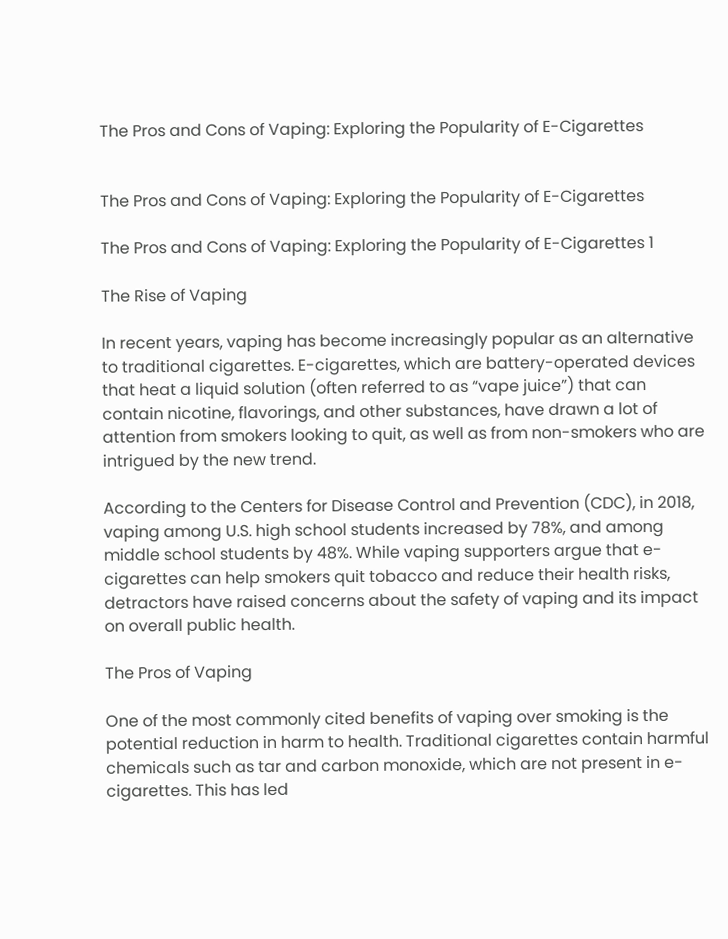The Pros and Cons of Vaping: Exploring the Popularity of E-Cigarettes


The Pros and Cons of Vaping: Exploring the Popularity of E-Cigarettes

The Pros and Cons of Vaping: Exploring the Popularity of E-Cigarettes 1

The Rise of Vaping

In recent years, vaping has become increasingly popular as an alternative to traditional cigarettes. E-cigarettes, which are battery-operated devices that heat a liquid solution (often referred to as “vape juice”) that can contain nicotine, flavorings, and other substances, have drawn a lot of attention from smokers looking to quit, as well as from non-smokers who are intrigued by the new trend.

According to the Centers for Disease Control and Prevention (CDC), in 2018, vaping among U.S. high school students increased by 78%, and among middle school students by 48%. While vaping supporters argue that e-cigarettes can help smokers quit tobacco and reduce their health risks, detractors have raised concerns about the safety of vaping and its impact on overall public health.

The Pros of Vaping

One of the most commonly cited benefits of vaping over smoking is the potential reduction in harm to health. Traditional cigarettes contain harmful chemicals such as tar and carbon monoxide, which are not present in e-cigarettes. This has led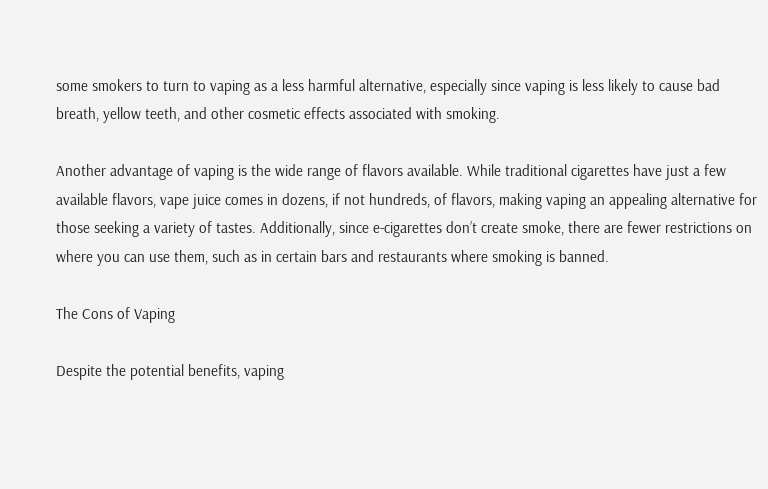some smokers to turn to vaping as a less harmful alternative, especially since vaping is less likely to cause bad breath, yellow teeth, and other cosmetic effects associated with smoking.

Another advantage of vaping is the wide range of flavors available. While traditional cigarettes have just a few available flavors, vape juice comes in dozens, if not hundreds, of flavors, making vaping an appealing alternative for those seeking a variety of tastes. Additionally, since e-cigarettes don’t create smoke, there are fewer restrictions on where you can use them, such as in certain bars and restaurants where smoking is banned.

The Cons of Vaping

Despite the potential benefits, vaping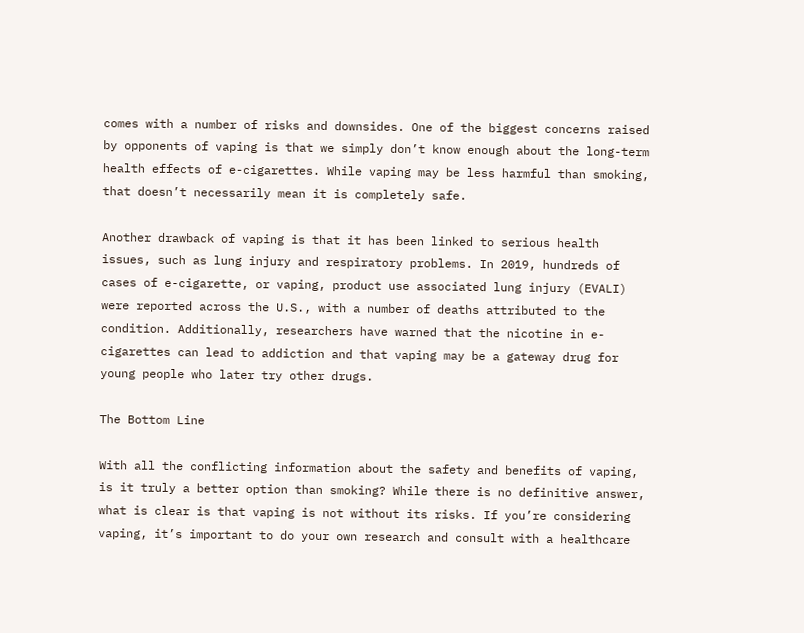comes with a number of risks and downsides. One of the biggest concerns raised by opponents of vaping is that we simply don’t know enough about the long-term health effects of e-cigarettes. While vaping may be less harmful than smoking, that doesn’t necessarily mean it is completely safe.

Another drawback of vaping is that it has been linked to serious health issues, such as lung injury and respiratory problems. In 2019, hundreds of cases of e-cigarette, or vaping, product use associated lung injury (EVALI) were reported across the U.S., with a number of deaths attributed to the condition. Additionally, researchers have warned that the nicotine in e-cigarettes can lead to addiction and that vaping may be a gateway drug for young people who later try other drugs.

The Bottom Line

With all the conflicting information about the safety and benefits of vaping, is it truly a better option than smoking? While there is no definitive answer, what is clear is that vaping is not without its risks. If you’re considering vaping, it’s important to do your own research and consult with a healthcare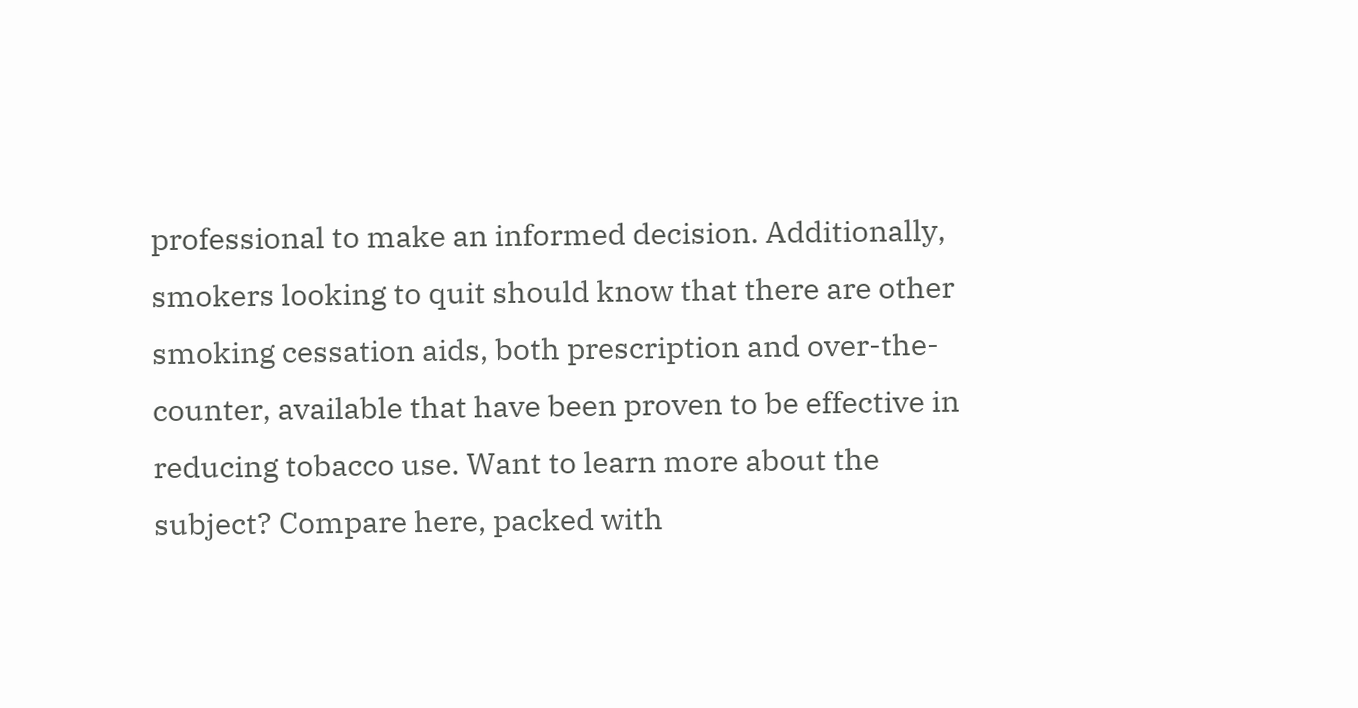professional to make an informed decision. Additionally, smokers looking to quit should know that there are other smoking cessation aids, both prescription and over-the-counter, available that have been proven to be effective in reducing tobacco use. Want to learn more about the subject? Compare here, packed with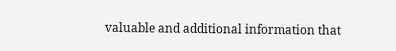valuable and additional information that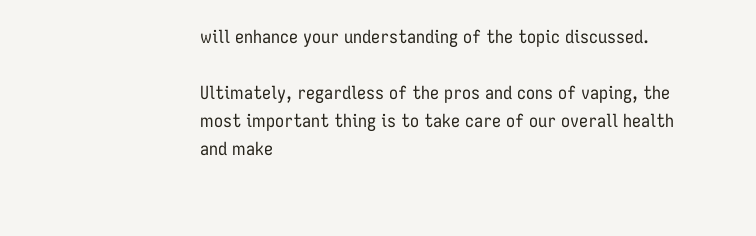will enhance your understanding of the topic discussed.

Ultimately, regardless of the pros and cons of vaping, the most important thing is to take care of our overall health and make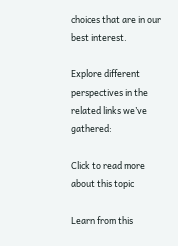choices that are in our best interest.

Explore different perspectives in the related links we’ve gathered:

Click to read more about this topic

Learn from this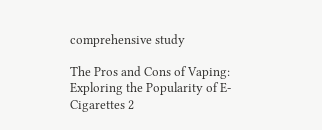comprehensive study

The Pros and Cons of Vaping: Exploring the Popularity of E-Cigarettes 2